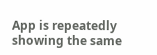App is repeatedly showing the same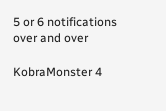5 or 6 notifications over and over

KobraMonster 4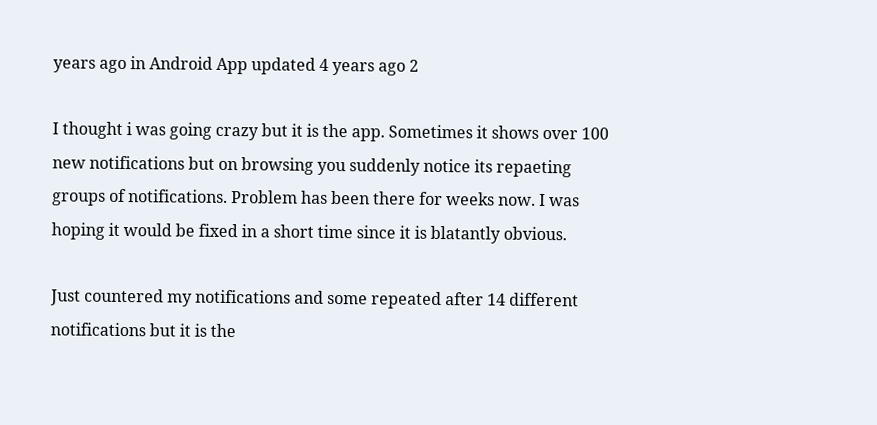years ago in Android App updated 4 years ago 2

I thought i was going crazy but it is the app. Sometimes it shows over 100 new notifications but on browsing you suddenly notice its repaeting groups of notifications. Problem has been there for weeks now. I was hoping it would be fixed in a short time since it is blatantly obvious.

Just countered my notifications and some repeated after 14 different notifications but it is the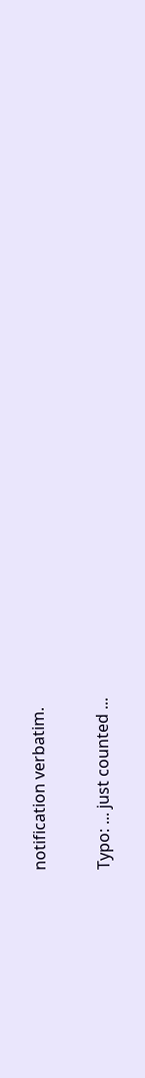notification verbatim.

Typo: ... just counted ...